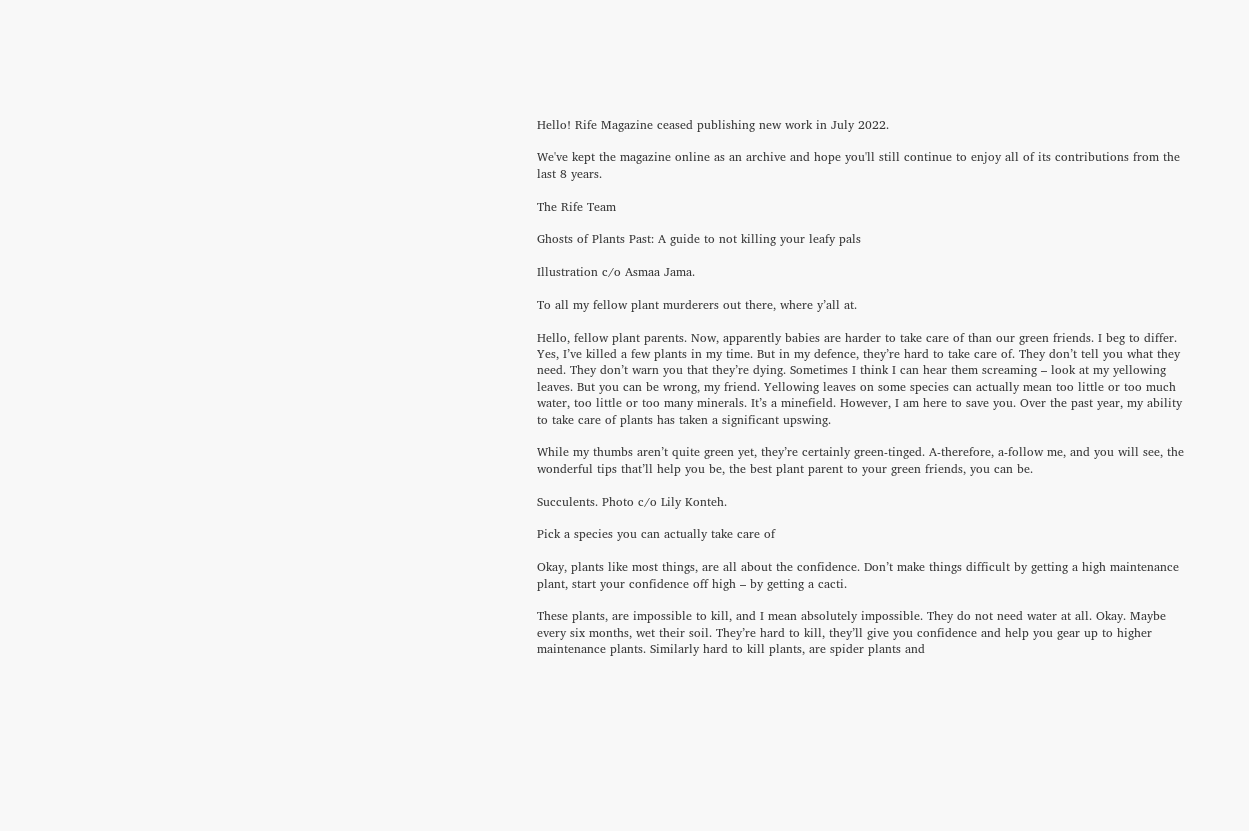Hello! Rife Magazine ceased publishing new work in July 2022.

We've kept the magazine online as an archive and hope you'll still continue to enjoy all of its contributions from the last 8 years.

The Rife Team

Ghosts of Plants Past: A guide to not killing your leafy pals

Illustration c/o Asmaa Jama.

To all my fellow plant murderers out there, where y’all at.

Hello, fellow plant parents. Now, apparently babies are harder to take care of than our green friends. I beg to differ. Yes, I’ve killed a few plants in my time. But in my defence, they’re hard to take care of. They don’t tell you what they need. They don’t warn you that they’re dying. Sometimes I think I can hear them screaming – look at my yellowing leaves. But you can be wrong, my friend. Yellowing leaves on some species can actually mean too little or too much water, too little or too many minerals. It’s a minefield. However, I am here to save you. Over the past year, my ability to take care of plants has taken a significant upswing.

While my thumbs aren’t quite green yet, they’re certainly green-tinged. A-therefore, a-follow me, and you will see, the wonderful tips that’ll help you be, the best plant parent to your green friends, you can be.

Succulents. Photo c/o Lily Konteh.

Pick a species you can actually take care of

Okay, plants like most things, are all about the confidence. Don’t make things difficult by getting a high maintenance plant, start your confidence off high – by getting a cacti.

These plants, are impossible to kill, and I mean absolutely impossible. They do not need water at all. Okay. Maybe every six months, wet their soil. They’re hard to kill, they’ll give you confidence and help you gear up to higher maintenance plants. Similarly hard to kill plants, are spider plants and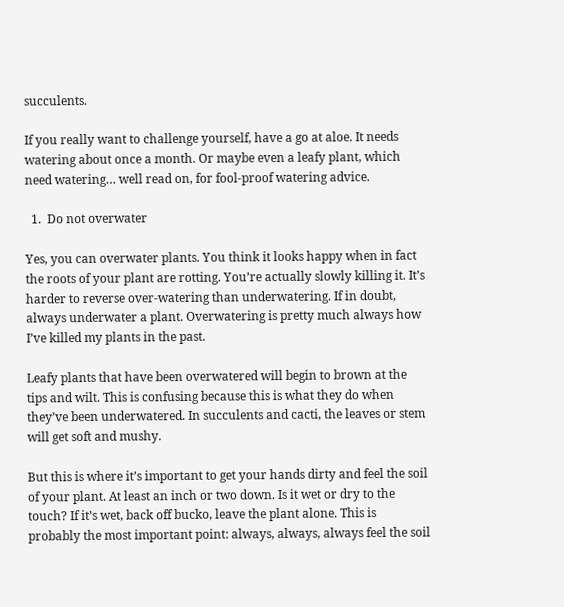succulents.

If you really want to challenge yourself, have a go at aloe. It needs watering about once a month. Or maybe even a leafy plant, which need watering… well read on, for fool-proof watering advice.

  1.  Do not overwater

Yes, you can overwater plants. You think it looks happy when in fact the roots of your plant are rotting. You’re actually slowly killing it. It’s harder to reverse over-watering than underwatering. If in doubt, always underwater a plant. Overwatering is pretty much always how I’ve killed my plants in the past.

Leafy plants that have been overwatered will begin to brown at the tips and wilt. This is confusing because this is what they do when they’ve been underwatered. In succulents and cacti, the leaves or stem will get soft and mushy.

But this is where it’s important to get your hands dirty and feel the soil of your plant. At least an inch or two down. Is it wet or dry to the touch? If it’s wet, back off bucko, leave the plant alone. This is probably the most important point: always, always, always feel the soil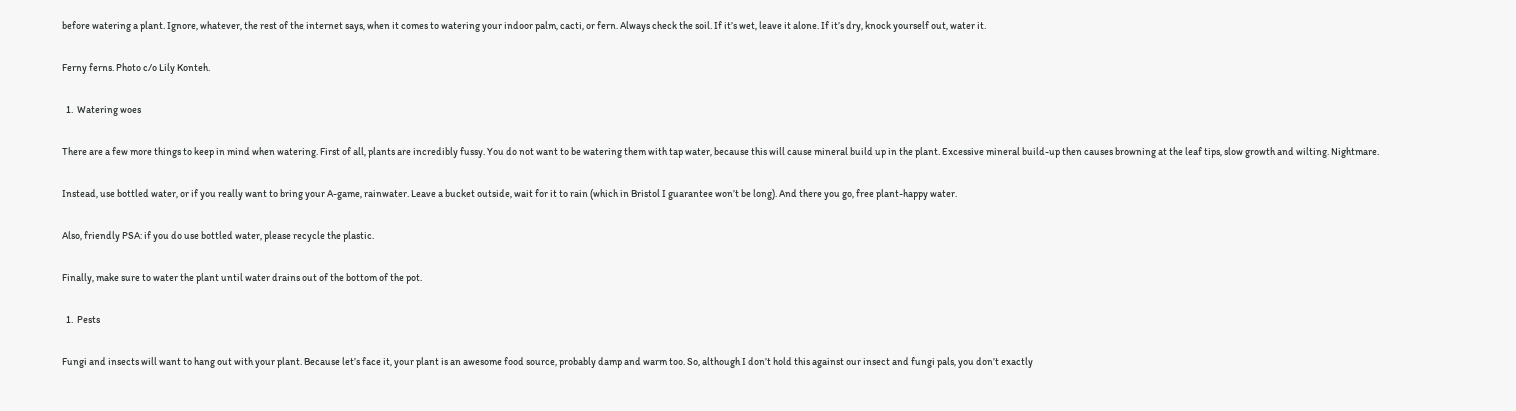before watering a plant. Ignore, whatever, the rest of the internet says, when it comes to watering your indoor palm, cacti, or fern. Always check the soil. If it’s wet, leave it alone. If it’s dry, knock yourself out, water it.

Ferny ferns. Photo c/o Lily Konteh.

  1.  Watering woes

There are a few more things to keep in mind when watering. First of all, plants are incredibly fussy. You do not want to be watering them with tap water, because this will cause mineral build up in the plant. Excessive mineral build-up then causes browning at the leaf tips, slow growth and wilting. Nightmare.

Instead, use bottled water, or if you really want to bring your A-game, rainwater. Leave a bucket outside, wait for it to rain (which in Bristol I guarantee won’t be long). And there you go, free plant-happy water.

Also, friendly PSA: if you do use bottled water, please recycle the plastic.

Finally, make sure to water the plant until water drains out of the bottom of the pot.

  1.  Pests

Fungi and insects will want to hang out with your plant. Because let’s face it, your plant is an awesome food source, probably damp and warm too. So, although I don’t hold this against our insect and fungi pals, you don’t exactly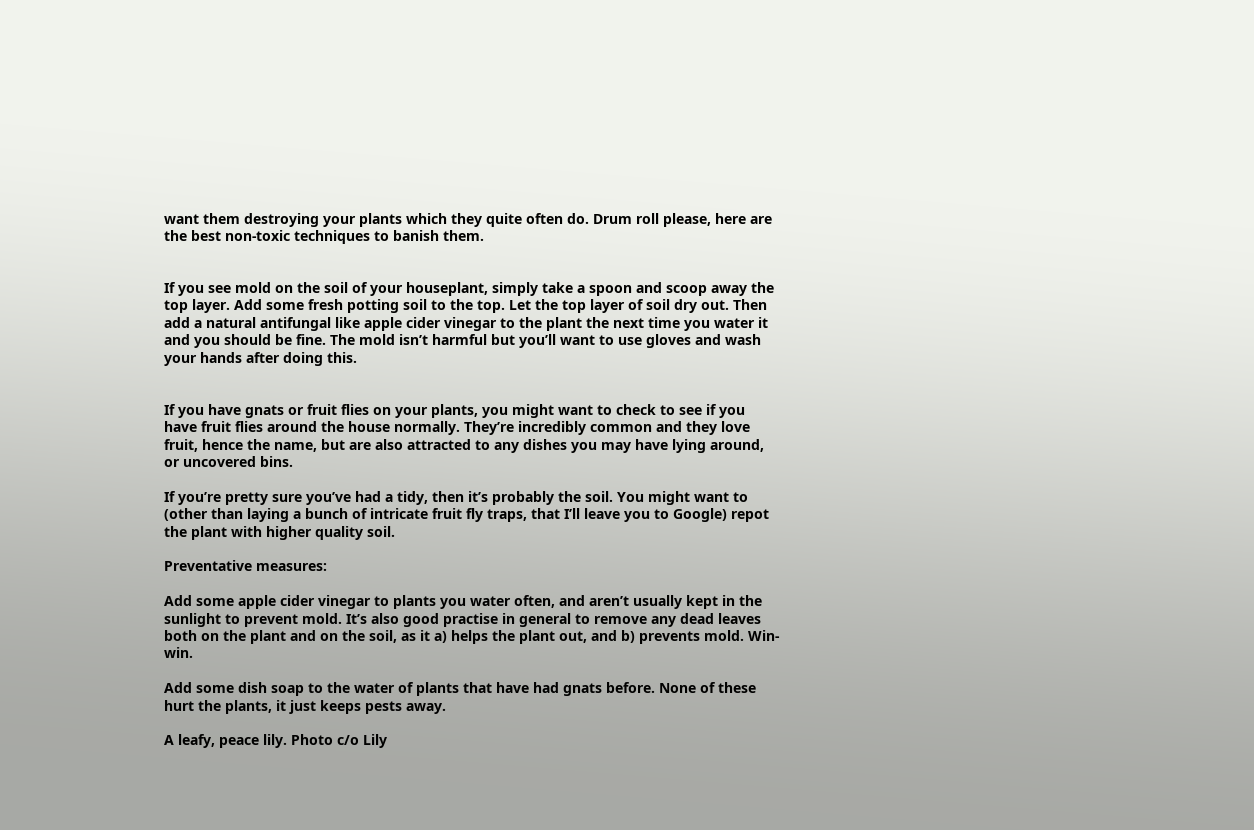want them destroying your plants which they quite often do. Drum roll please, here are the best non-toxic techniques to banish them.


If you see mold on the soil of your houseplant, simply take a spoon and scoop away the top layer. Add some fresh potting soil to the top. Let the top layer of soil dry out. Then add a natural antifungal like apple cider vinegar to the plant the next time you water it and you should be fine. The mold isn’t harmful but you’ll want to use gloves and wash your hands after doing this.


If you have gnats or fruit flies on your plants, you might want to check to see if you have fruit flies around the house normally. They’re incredibly common and they love fruit, hence the name, but are also attracted to any dishes you may have lying around, or uncovered bins.

If you’re pretty sure you’ve had a tidy, then it’s probably the soil. You might want to (other than laying a bunch of intricate fruit fly traps, that I’ll leave you to Google) repot the plant with higher quality soil.

Preventative measures:

Add some apple cider vinegar to plants you water often, and aren’t usually kept in the sunlight to prevent mold. It’s also good practise in general to remove any dead leaves both on the plant and on the soil, as it a) helps the plant out, and b) prevents mold. Win-win.

Add some dish soap to the water of plants that have had gnats before. None of these hurt the plants, it just keeps pests away.

A leafy, peace lily. Photo c/o Lily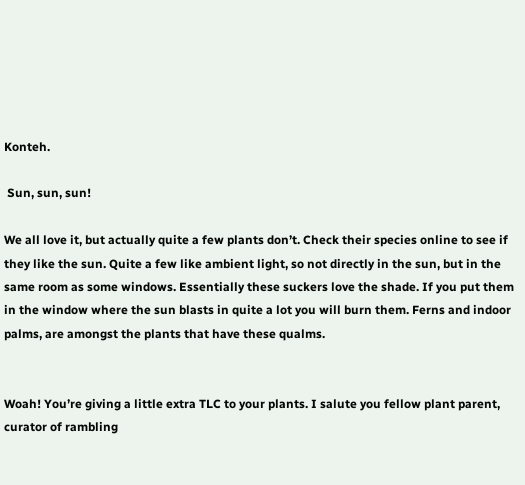Konteh.

 Sun, sun, sun!

We all love it, but actually quite a few plants don’t. Check their species online to see if they like the sun. Quite a few like ambient light, so not directly in the sun, but in the same room as some windows. Essentially these suckers love the shade. If you put them in the window where the sun blasts in quite a lot you will burn them. Ferns and indoor palms, are amongst the plants that have these qualms.


Woah! You’re giving a little extra TLC to your plants. I salute you fellow plant parent, curator of rambling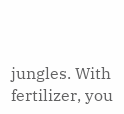jungles. With fertilizer, you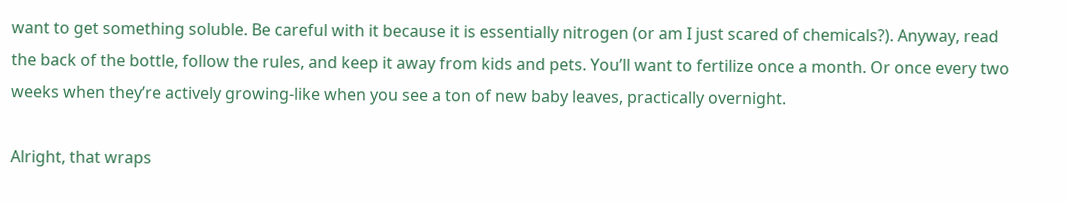want to get something soluble. Be careful with it because it is essentially nitrogen (or am I just scared of chemicals?). Anyway, read the back of the bottle, follow the rules, and keep it away from kids and pets. You’ll want to fertilize once a month. Or once every two weeks when they’re actively growing-like when you see a ton of new baby leaves, practically overnight.

Alright, that wraps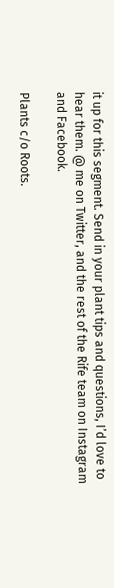it up for this segment. Send in your plant tips and questions, I’d love to hear them. @ me on Twitter, and the rest of the Rife team on Instagram and Facebook.

Plants c/o Roots.